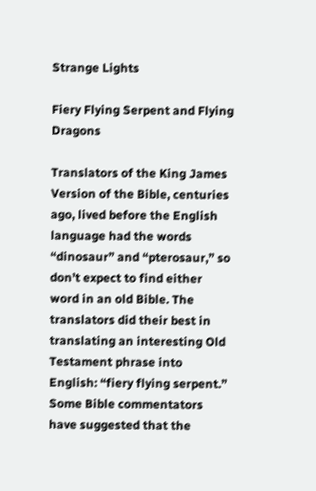Strange Lights

Fiery Flying Serpent and Flying Dragons

Translators of the King James Version of the Bible, centuries ago, lived before the English language had the words “dinosaur” and “pterosaur,” so don’t expect to find either word in an old Bible. The translators did their best in translating an interesting Old Testament phrase into English: “fiery flying serpent.” Some Bible commentators have suggested that the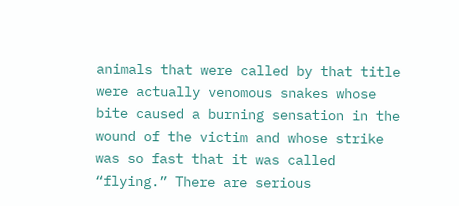animals that were called by that title were actually venomous snakes whose bite caused a burning sensation in the wound of the victim and whose strike was so fast that it was called “flying.” There are serious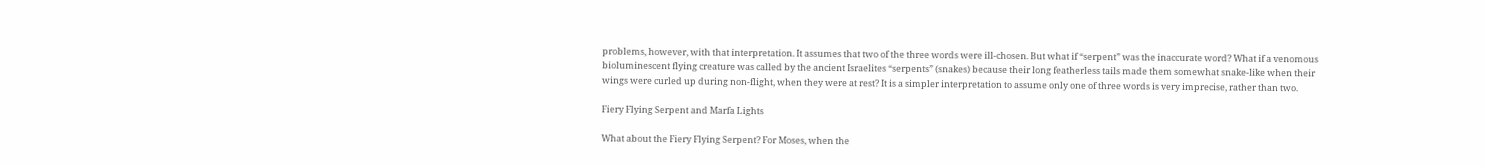problems, however, with that interpretation. It assumes that two of the three words were ill-chosen. But what if “serpent” was the inaccurate word? What if a venomous bioluminescent flying creature was called by the ancient Israelites “serpents” (snakes) because their long featherless tails made them somewhat snake-like when their wings were curled up during non-flight, when they were at rest? It is a simpler interpretation to assume only one of three words is very imprecise, rather than two.

Fiery Flying Serpent and Marfa Lights

What about the Fiery Flying Serpent? For Moses, when the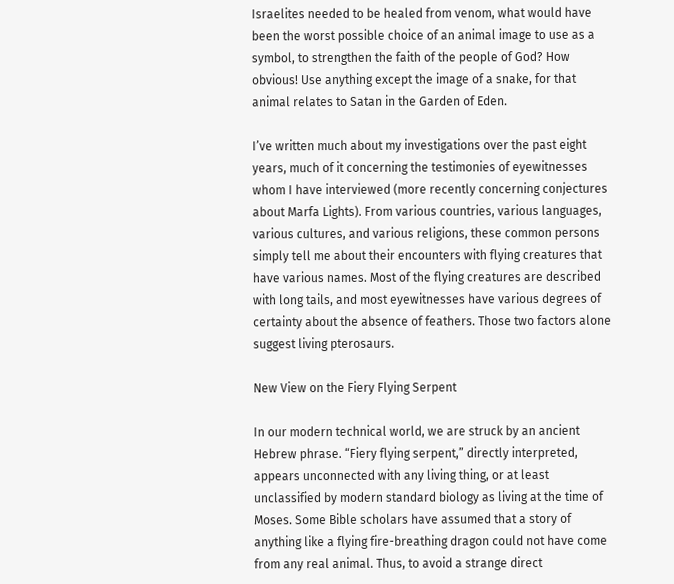Israelites needed to be healed from venom, what would have been the worst possible choice of an animal image to use as a symbol, to strengthen the faith of the people of God? How obvious! Use anything except the image of a snake, for that animal relates to Satan in the Garden of Eden.

I’ve written much about my investigations over the past eight years, much of it concerning the testimonies of eyewitnesses whom I have interviewed (more recently concerning conjectures about Marfa Lights). From various countries, various languages, various cultures, and various religions, these common persons simply tell me about their encounters with flying creatures that have various names. Most of the flying creatures are described with long tails, and most eyewitnesses have various degrees of certainty about the absence of feathers. Those two factors alone suggest living pterosaurs.

New View on the Fiery Flying Serpent

In our modern technical world, we are struck by an ancient Hebrew phrase. “Fiery flying serpent,” directly interpreted, appears unconnected with any living thing, or at least unclassified by modern standard biology as living at the time of Moses. Some Bible scholars have assumed that a story of anything like a flying fire-breathing dragon could not have come from any real animal. Thus, to avoid a strange direct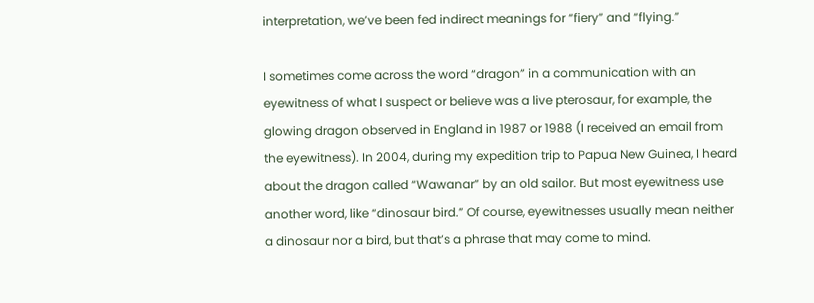interpretation, we’ve been fed indirect meanings for “fiery” and “flying.”

I sometimes come across the word “dragon” in a communication with an eyewitness of what I suspect or believe was a live pterosaur, for example, the glowing dragon observed in England in 1987 or 1988 (I received an email from the eyewitness). In 2004, during my expedition trip to Papua New Guinea, I heard about the dragon called “Wawanar” by an old sailor. But most eyewitness use another word, like “dinosaur bird.” Of course, eyewitnesses usually mean neither a dinosaur nor a bird, but that’s a phrase that may come to mind.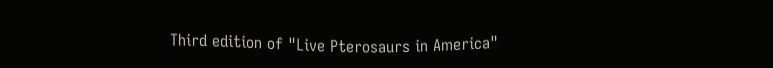Third edition of "Live Pterosaurs in America"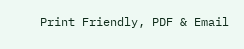Print Friendly, PDF & Email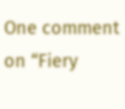One comment on “Fiery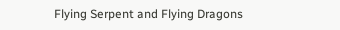Flying Serpent and Flying Dragons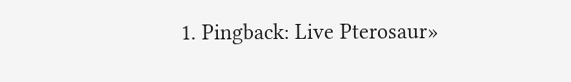1. Pingback: Live Pterosaur»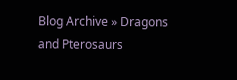Blog Archive » Dragons and Pterosaurs